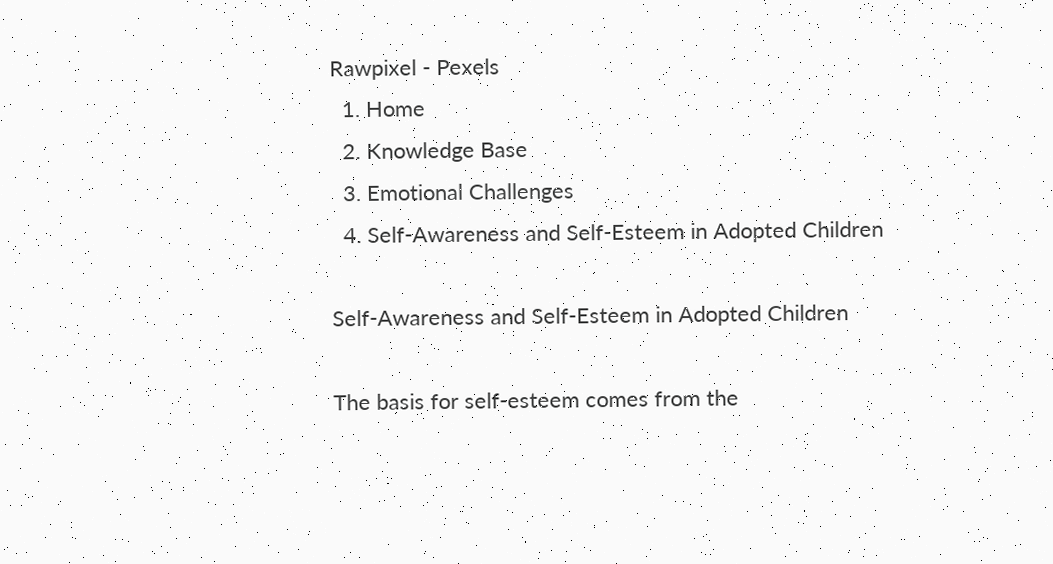Rawpixel - Pexels
  1. Home
  2. Knowledge Base
  3. Emotional Challenges
  4. Self-Awareness and Self-Esteem in Adopted Children

Self-Awareness and Self-Esteem in Adopted Children

The basis for self-esteem comes from the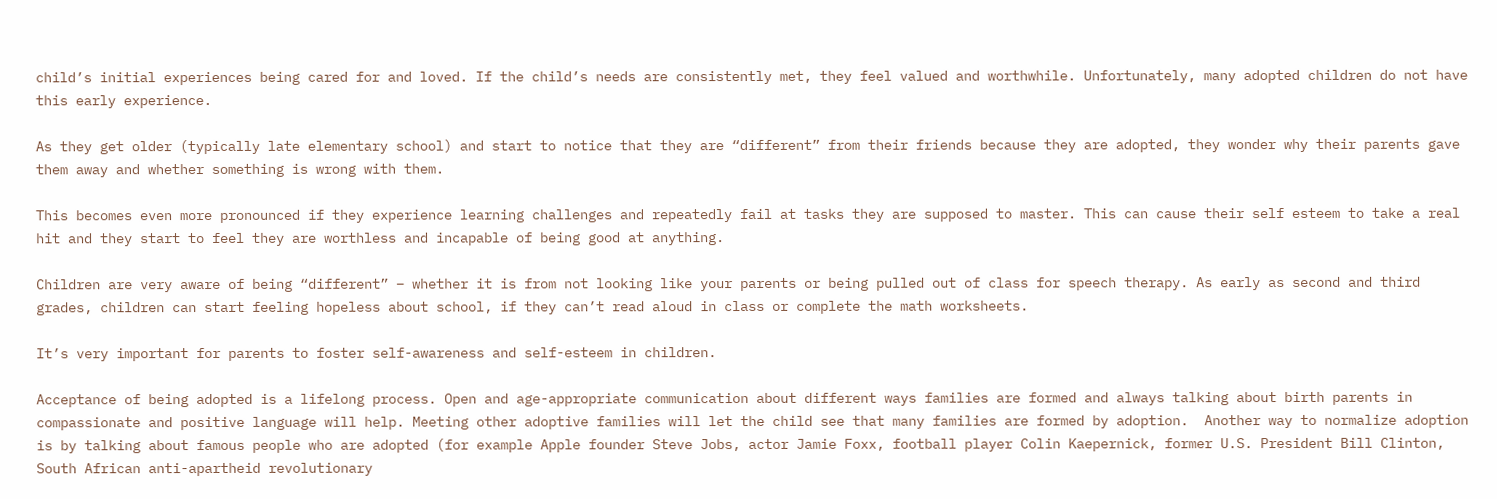child’s initial experiences being cared for and loved. If the child’s needs are consistently met, they feel valued and worthwhile. Unfortunately, many adopted children do not have this early experience.

As they get older (typically late elementary school) and start to notice that they are “different” from their friends because they are adopted, they wonder why their parents gave them away and whether something is wrong with them.

This becomes even more pronounced if they experience learning challenges and repeatedly fail at tasks they are supposed to master. This can cause their self esteem to take a real hit and they start to feel they are worthless and incapable of being good at anything.

Children are very aware of being “different” – whether it is from not looking like your parents or being pulled out of class for speech therapy. As early as second and third grades, children can start feeling hopeless about school, if they can’t read aloud in class or complete the math worksheets.

It’s very important for parents to foster self-awareness and self-esteem in children.

Acceptance of being adopted is a lifelong process. Open and age-appropriate communication about different ways families are formed and always talking about birth parents in compassionate and positive language will help. Meeting other adoptive families will let the child see that many families are formed by adoption.  Another way to normalize adoption is by talking about famous people who are adopted (for example Apple founder Steve Jobs, actor Jamie Foxx, football player Colin Kaepernick, former U.S. President Bill Clinton, South African anti-apartheid revolutionary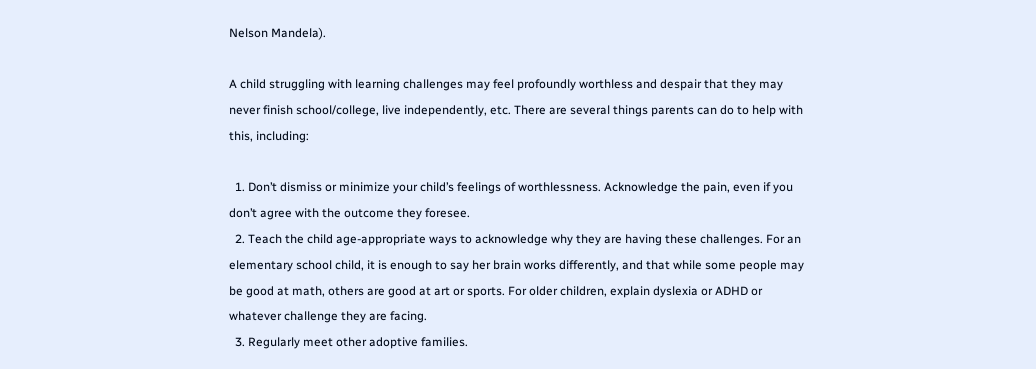Nelson Mandela).

A child struggling with learning challenges may feel profoundly worthless and despair that they may never finish school/college, live independently, etc. There are several things parents can do to help with this, including:

  1. Don’t dismiss or minimize your child’s feelings of worthlessness. Acknowledge the pain, even if you don’t agree with the outcome they foresee.
  2. Teach the child age-appropriate ways to acknowledge why they are having these challenges. For an elementary school child, it is enough to say her brain works differently, and that while some people may be good at math, others are good at art or sports. For older children, explain dyslexia or ADHD or whatever challenge they are facing.
  3. Regularly meet other adoptive families.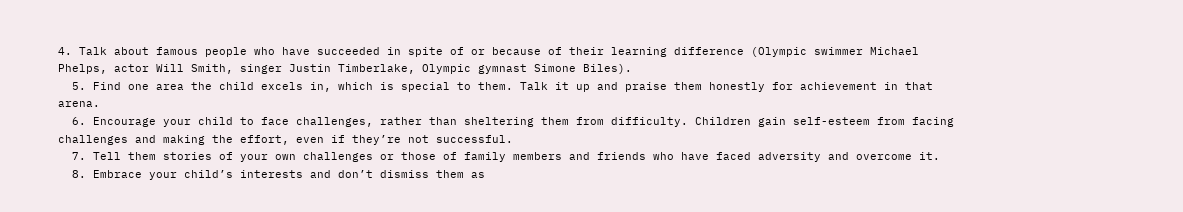4. Talk about famous people who have succeeded in spite of or because of their learning difference (Olympic swimmer Michael Phelps, actor Will Smith, singer Justin Timberlake, Olympic gymnast Simone Biles).
  5. Find one area the child excels in, which is special to them. Talk it up and praise them honestly for achievement in that arena.
  6. Encourage your child to face challenges, rather than sheltering them from difficulty. Children gain self-esteem from facing challenges and making the effort, even if they’re not successful.
  7. Tell them stories of your own challenges or those of family members and friends who have faced adversity and overcome it.
  8. Embrace your child’s interests and don’t dismiss them as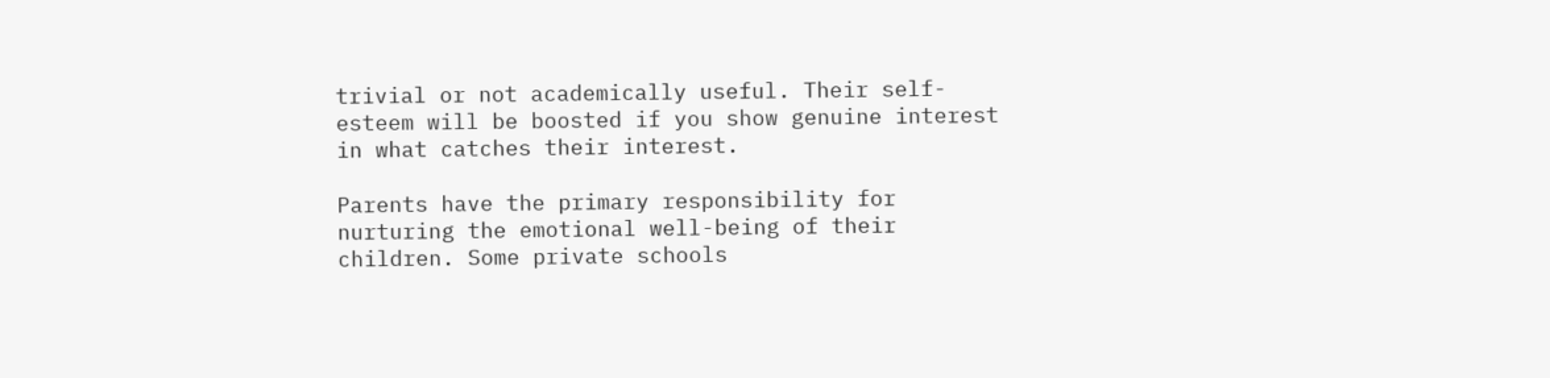trivial or not academically useful. Their self-esteem will be boosted if you show genuine interest in what catches their interest.

Parents have the primary responsibility for nurturing the emotional well-being of their children. Some private schools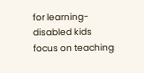for learning-disabled kids focus on teaching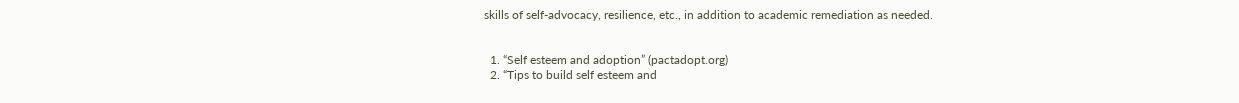skills of self-advocacy, resilience, etc., in addition to academic remediation as needed.


  1. “Self esteem and adoption” (pactadopt.org)
  2. “Tips to build self esteem and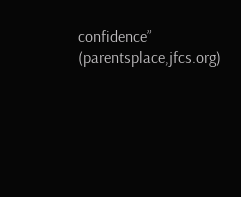confidence” (parentsplace,jfcs.org)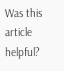Was this article helpful?